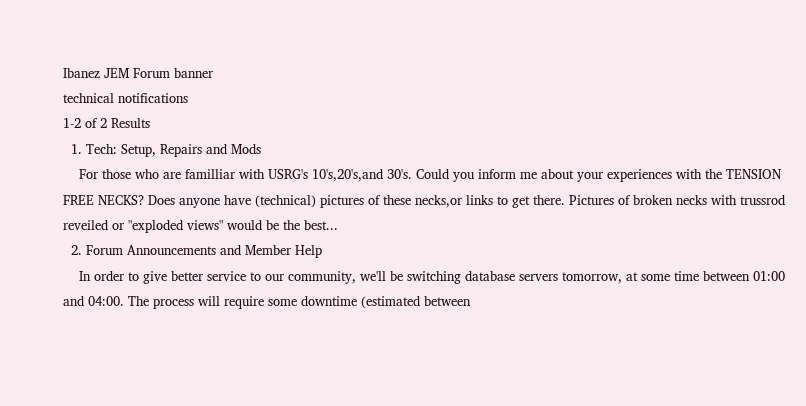Ibanez JEM Forum banner
technical notifications
1-2 of 2 Results
  1. Tech: Setup, Repairs and Mods
    For those who are familliar with USRG's 10's,20's,and 30's. Could you inform me about your experiences with the TENSION FREE NECKS? Does anyone have (technical) pictures of these necks,or links to get there. Pictures of broken necks with trussrod reveiled or "exploded views" would be the best...
  2. Forum Announcements and Member Help
    In order to give better service to our community, we'll be switching database servers tomorrow, at some time between 01:00 and 04:00. The process will require some downtime (estimated between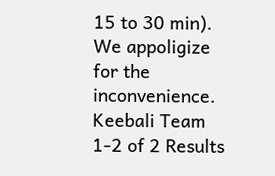15 to 30 min). We appoligize for the inconvenience. Keebali Team
1-2 of 2 Results